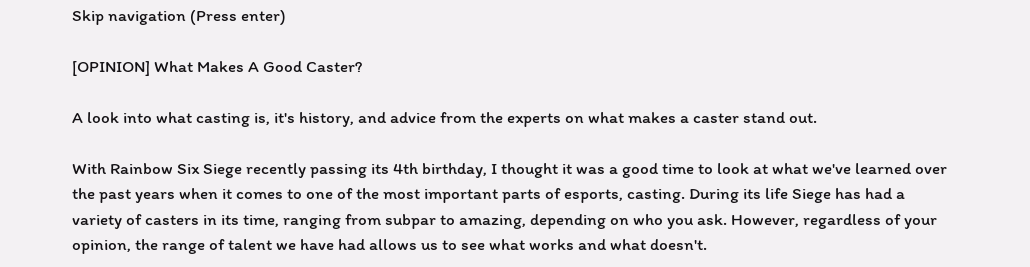Skip navigation (Press enter)

[OPINION] What Makes A Good Caster?

A look into what casting is, it's history, and advice from the experts on what makes a caster stand out.

With Rainbow Six Siege recently passing its 4th birthday, I thought it was a good time to look at what we've learned over the past years when it comes to one of the most important parts of esports, casting. During its life Siege has had a variety of casters in its time, ranging from subpar to amazing, depending on who you ask. However, regardless of your opinion, the range of talent we have had allows us to see what works and what doesn't.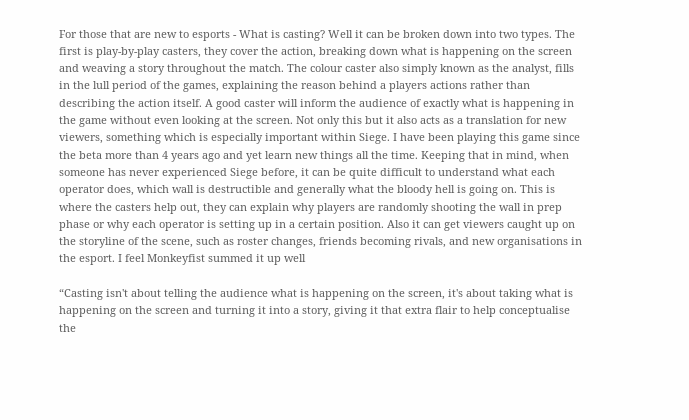For those that are new to esports - What is casting? Well it can be broken down into two types. The first is play-by-play casters, they cover the action, breaking down what is happening on the screen and weaving a story throughout the match. The colour caster also simply known as the analyst, fills in the lull period of the games, explaining the reason behind a players actions rather than describing the action itself. A good caster will inform the audience of exactly what is happening in the game without even looking at the screen. Not only this but it also acts as a translation for new viewers, something which is especially important within Siege. I have been playing this game since the beta more than 4 years ago and yet learn new things all the time. Keeping that in mind, when someone has never experienced Siege before, it can be quite difficult to understand what each operator does, which wall is destructible and generally what the bloody hell is going on. This is where the casters help out, they can explain why players are randomly shooting the wall in prep phase or why each operator is setting up in a certain position. Also it can get viewers caught up on the storyline of the scene, such as roster changes, friends becoming rivals, and new organisations in the esport. I feel Monkeyfist summed it up well

“Casting isn't about telling the audience what is happening on the screen, it's about taking what is happening on the screen and turning it into a story, giving it that extra flair to help conceptualise the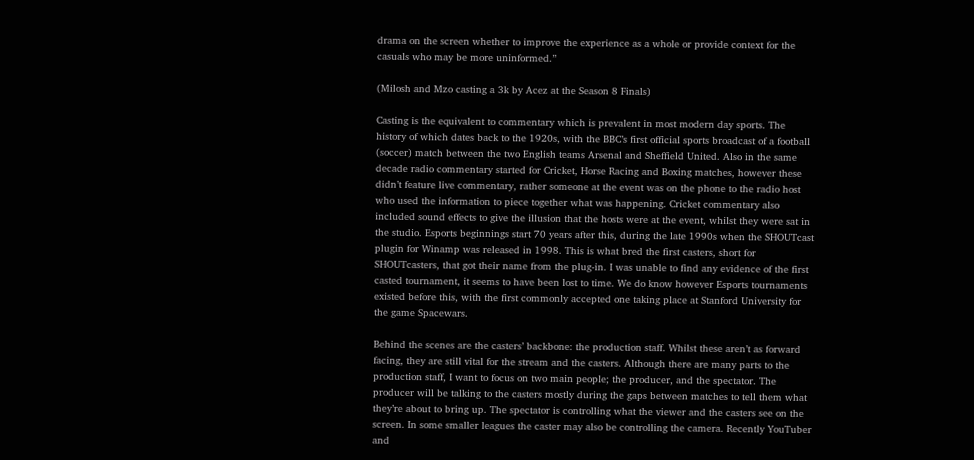drama on the screen whether to improve the experience as a whole or provide context for the casuals who may be more uninformed.”

(Milosh and Mzo casting a 3k by Acez at the Season 8 Finals)

Casting is the equivalent to commentary which is prevalent in most modern day sports. The history of which dates back to the 1920s, with the BBC’s first official sports broadcast of a football (soccer) match between the two English teams Arsenal and Sheffield United. Also in the same decade radio commentary started for Cricket, Horse Racing and Boxing matches, however these didn’t feature live commentary, rather someone at the event was on the phone to the radio host who used the information to piece together what was happening. Cricket commentary also included sound effects to give the illusion that the hosts were at the event, whilst they were sat in the studio. Esports beginnings start 70 years after this, during the late 1990s when the SHOUTcast plugin for Winamp was released in 1998. This is what bred the first casters, short for SHOUTcasters, that got their name from the plug-in. I was unable to find any evidence of the first casted tournament, it seems to have been lost to time. We do know however Esports tournaments existed before this, with the first commonly accepted one taking place at Stanford University for the game Spacewars.

Behind the scenes are the casters’ backbone: the production staff. Whilst these aren’t as forward facing, they are still vital for the stream and the casters. Although there are many parts to the production staff, I want to focus on two main people; the producer, and the spectator. The producer will be talking to the casters mostly during the gaps between matches to tell them what they’re about to bring up. The spectator is controlling what the viewer and the casters see on the screen. In some smaller leagues the caster may also be controlling the camera. Recently YouTuber and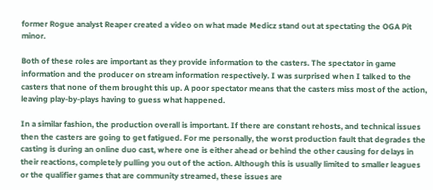former Rogue analyst Reaper created a video on what made Medicz stand out at spectating the OGA Pit minor.

Both of these roles are important as they provide information to the casters. The spectator in game information and the producer on stream information respectively. I was surprised when I talked to the casters that none of them brought this up. A poor spectator means that the casters miss most of the action, leaving play-by-plays having to guess what happened.

In a similar fashion, the production overall is important. If there are constant rehosts, and technical issues then the casters are going to get fatigued. For me personally, the worst production fault that degrades the casting is during an online duo cast, where one is either ahead or behind the other causing for delays in their reactions, completely pulling you out of the action. Although this is usually limited to smaller leagues or the qualifier games that are community streamed, these issues are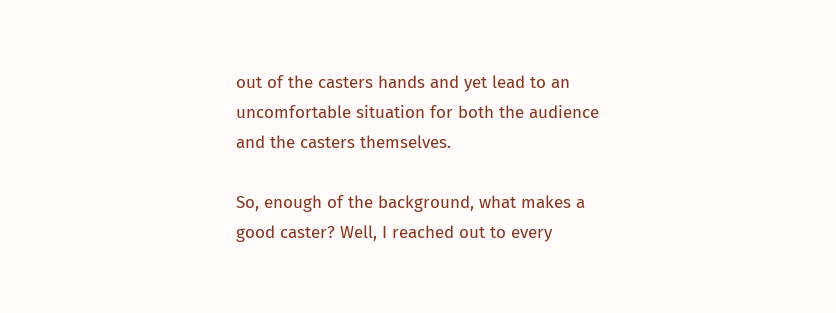out of the casters hands and yet lead to an uncomfortable situation for both the audience and the casters themselves.

So, enough of the background, what makes a good caster? Well, I reached out to every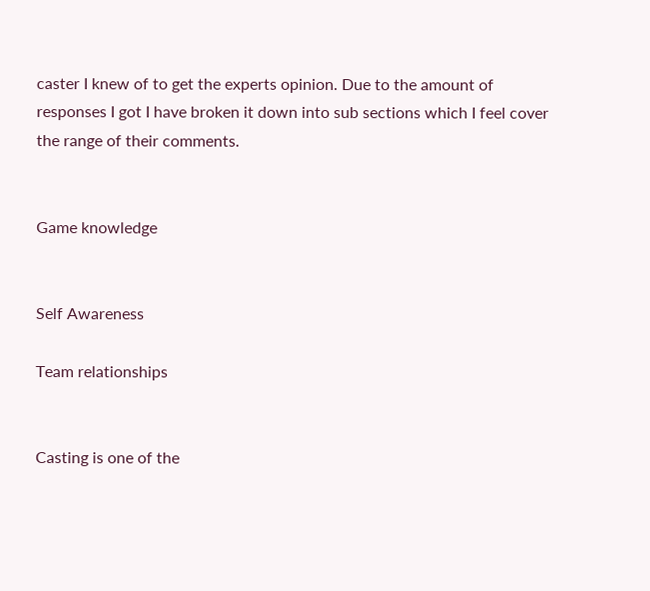caster I knew of to get the experts opinion. Due to the amount of responses I got I have broken it down into sub sections which I feel cover the range of their comments.


Game knowledge


Self Awareness

Team relationships


Casting is one of the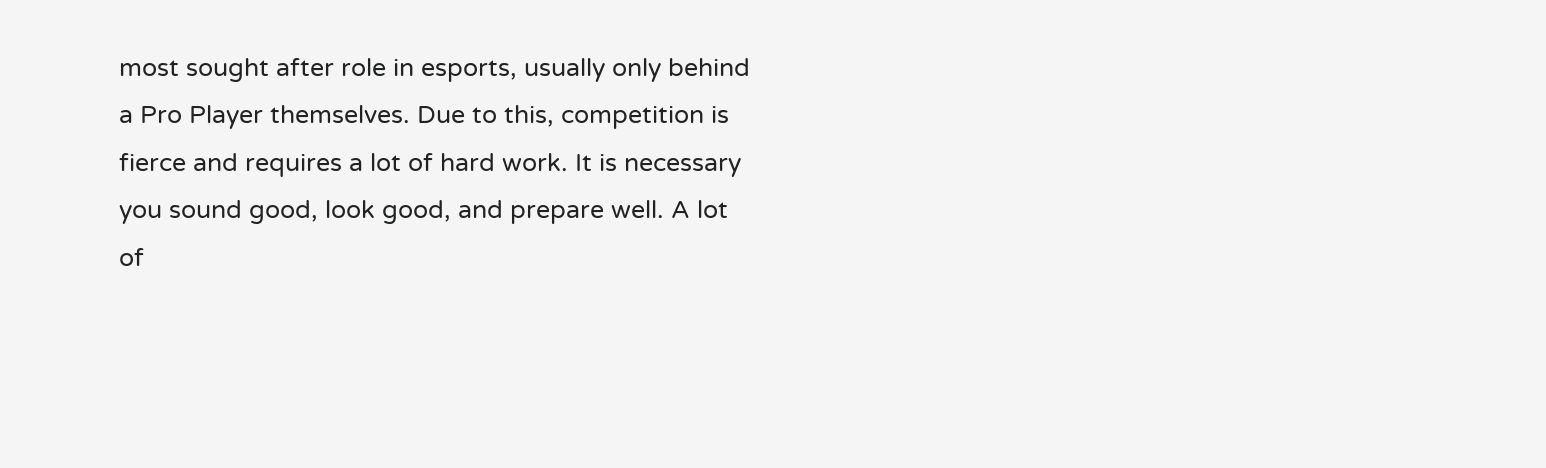most sought after role in esports, usually only behind a Pro Player themselves. Due to this, competition is fierce and requires a lot of hard work. It is necessary you sound good, look good, and prepare well. A lot of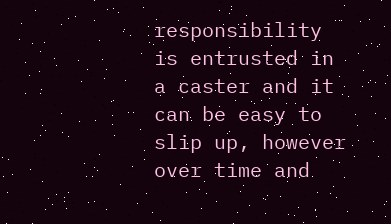responsibility is entrusted in a caster and it can be easy to slip up, however over time and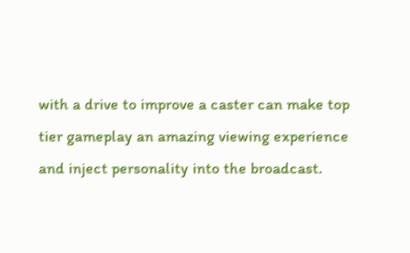with a drive to improve a caster can make top tier gameplay an amazing viewing experience and inject personality into the broadcast.